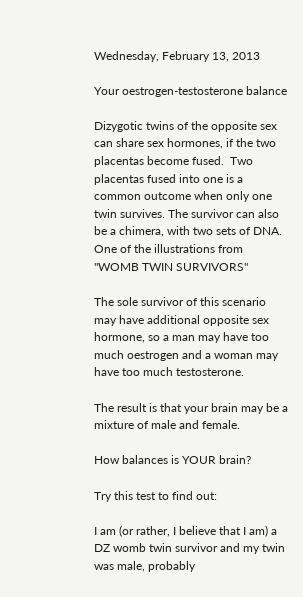Wednesday, February 13, 2013

Your oestrogen-testosterone balance

Dizygotic twins of the opposite sex can share sex hormones, if the two placentas become fused.  Two placentas fused into one is a common outcome when only one twin survives. The survivor can also be a chimera, with two sets of DNA.
One of the illustrations from "WOMB TWIN SURVIVORS"

The sole survivor of this scenario may have additional opposite sex hormone, so a man may have too much oestrogen and a woman may have too much testosterone.

The result is that your brain may be a mixture of male and female.

How balances is YOUR brain?

Try this test to find out:

I am (or rather, I believe that I am) a DZ womb twin survivor and my twin was male, probably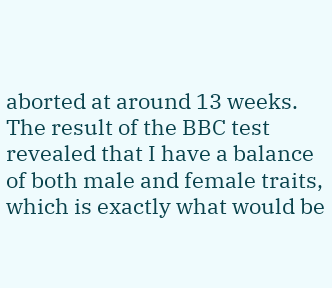aborted at around 13 weeks. The result of the BBC test revealed that I have a balance of both male and female traits, which is exactly what would be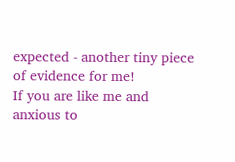expected - another tiny piece of evidence for me!
If you are like me and anxious to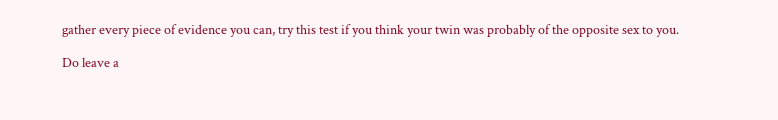gather every piece of evidence you can, try this test if you think your twin was probably of the opposite sex to you.

Do leave a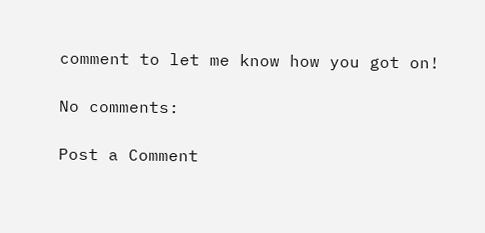comment to let me know how you got on!

No comments:

Post a Comment